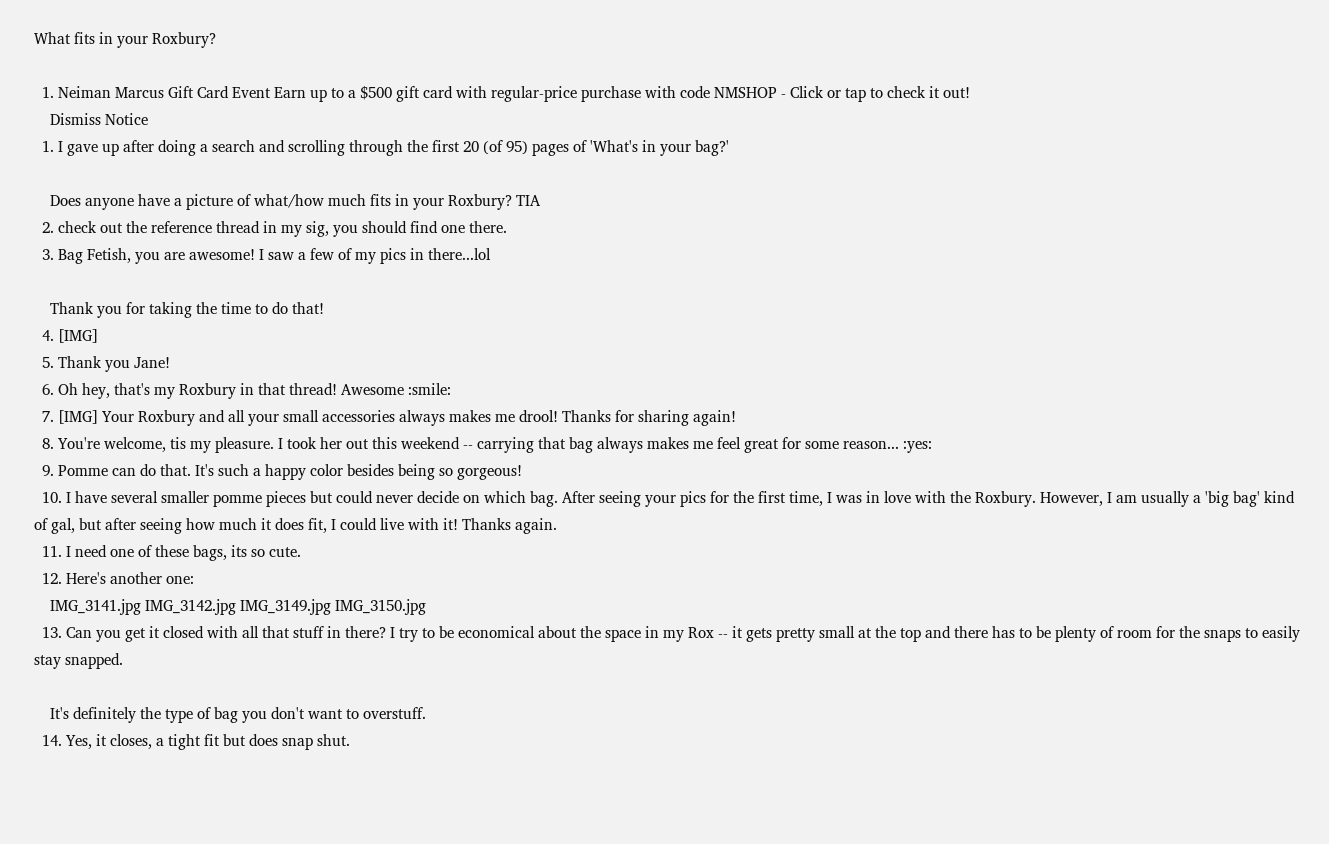What fits in your Roxbury?

  1. Neiman Marcus Gift Card Event Earn up to a $500 gift card with regular-price purchase with code NMSHOP - Click or tap to check it out!
    Dismiss Notice
  1. I gave up after doing a search and scrolling through the first 20 (of 95) pages of 'What's in your bag?'

    Does anyone have a picture of what/how much fits in your Roxbury? TIA
  2. check out the reference thread in my sig, you should find one there.
  3. Bag Fetish, you are awesome! I saw a few of my pics in there...lol

    Thank you for taking the time to do that!
  4. [IMG]
  5. Thank you Jane!
  6. Oh hey, that's my Roxbury in that thread! Awesome :smile:
  7. [IMG] Your Roxbury and all your small accessories always makes me drool! Thanks for sharing again!
  8. You're welcome, tis my pleasure. I took her out this weekend -- carrying that bag always makes me feel great for some reason... :yes:
  9. Pomme can do that. It's such a happy color besides being so gorgeous!
  10. I have several smaller pomme pieces but could never decide on which bag. After seeing your pics for the first time, I was in love with the Roxbury. However, I am usually a 'big bag' kind of gal, but after seeing how much it does fit, I could live with it! Thanks again.
  11. I need one of these bags, its so cute.
  12. Here's another one:
    IMG_3141.jpg IMG_3142.jpg IMG_3149.jpg IMG_3150.jpg
  13. Can you get it closed with all that stuff in there? I try to be economical about the space in my Rox -- it gets pretty small at the top and there has to be plenty of room for the snaps to easily stay snapped.

    It's definitely the type of bag you don't want to overstuff.
  14. Yes, it closes, a tight fit but does snap shut.